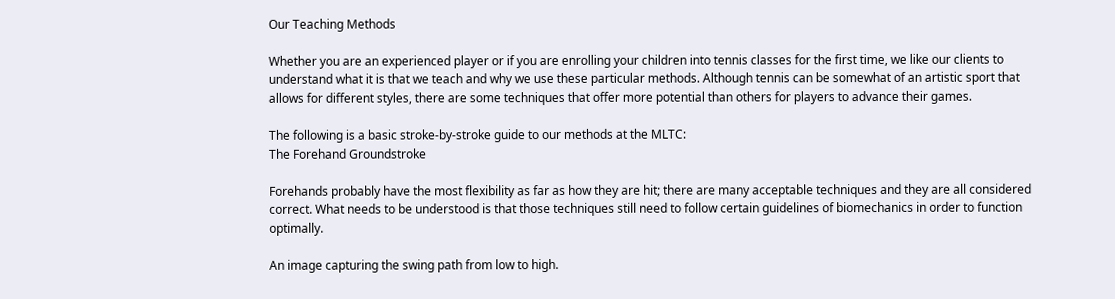Our Teaching Methods

Whether you are an experienced player or if you are enrolling your children into tennis classes for the first time, we like our clients to understand what it is that we teach and why we use these particular methods. Although tennis can be somewhat of an artistic sport that allows for different styles, there are some techniques that offer more potential than others for players to advance their games.

The following is a basic stroke-by-stroke guide to our methods at the MLTC:
The Forehand Groundstroke

Forehands probably have the most flexibility as far as how they are hit; there are many acceptable techniques and they are all considered correct. What needs to be understood is that those techniques still need to follow certain guidelines of biomechanics in order to function optimally.

An image capturing the swing path from low to high.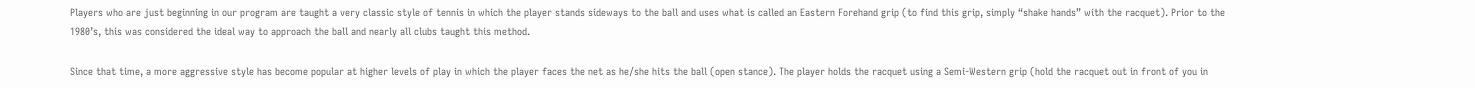Players who are just beginning in our program are taught a very classic style of tennis in which the player stands sideways to the ball and uses what is called an Eastern Forehand grip (to find this grip, simply “shake hands” with the racquet). Prior to the 1980’s, this was considered the ideal way to approach the ball and nearly all clubs taught this method.

Since that time, a more aggressive style has become popular at higher levels of play in which the player faces the net as he/she hits the ball (open stance). The player holds the racquet using a Semi-Western grip (hold the racquet out in front of you in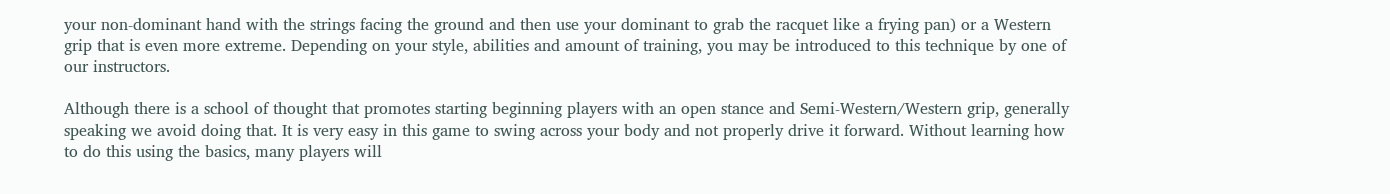your non-dominant hand with the strings facing the ground and then use your dominant to grab the racquet like a frying pan) or a Western grip that is even more extreme. Depending on your style, abilities and amount of training, you may be introduced to this technique by one of our instructors.

Although there is a school of thought that promotes starting beginning players with an open stance and Semi-Western/Western grip, generally speaking we avoid doing that. It is very easy in this game to swing across your body and not properly drive it forward. Without learning how to do this using the basics, many players will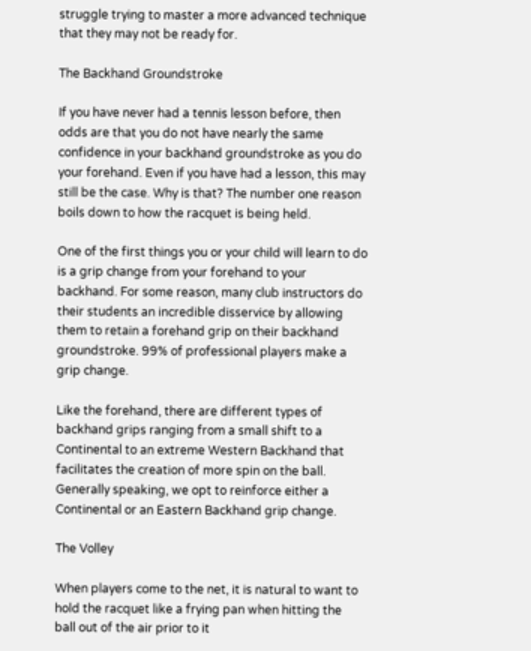struggle trying to master a more advanced technique that they may not be ready for.

The Backhand Groundstroke

If you have never had a tennis lesson before, then odds are that you do not have nearly the same confidence in your backhand groundstroke as you do your forehand. Even if you have had a lesson, this may still be the case. Why is that? The number one reason boils down to how the racquet is being held.

One of the first things you or your child will learn to do is a grip change from your forehand to your backhand. For some reason, many club instructors do their students an incredible disservice by allowing them to retain a forehand grip on their backhand groundstroke. 99% of professional players make a grip change.

Like the forehand, there are different types of backhand grips ranging from a small shift to a Continental to an extreme Western Backhand that facilitates the creation of more spin on the ball. Generally speaking, we opt to reinforce either a Continental or an Eastern Backhand grip change.

The Volley

When players come to the net, it is natural to want to hold the racquet like a frying pan when hitting the ball out of the air prior to it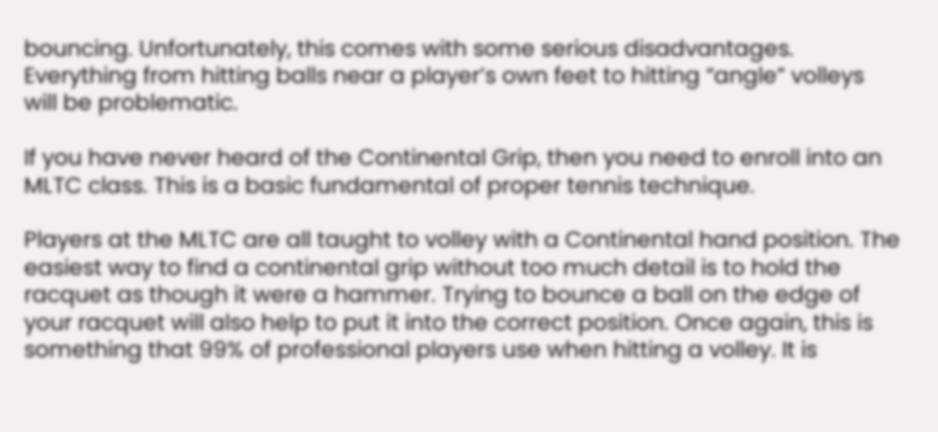bouncing. Unfortunately, this comes with some serious disadvantages. Everything from hitting balls near a player’s own feet to hitting “angle” volleys will be problematic.

If you have never heard of the Continental Grip, then you need to enroll into an MLTC class. This is a basic fundamental of proper tennis technique.

Players at the MLTC are all taught to volley with a Continental hand position. The easiest way to find a continental grip without too much detail is to hold the racquet as though it were a hammer. Trying to bounce a ball on the edge of your racquet will also help to put it into the correct position. Once again, this is something that 99% of professional players use when hitting a volley. It is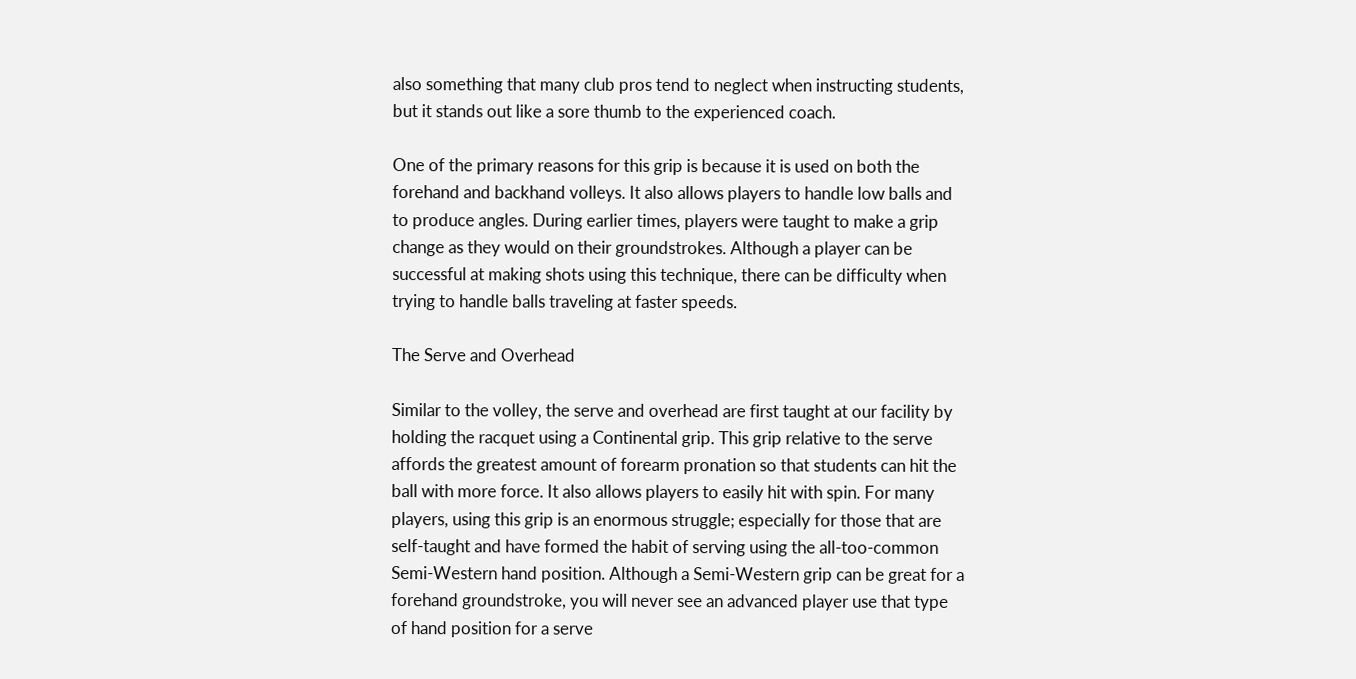also something that many club pros tend to neglect when instructing students, but it stands out like a sore thumb to the experienced coach.

One of the primary reasons for this grip is because it is used on both the forehand and backhand volleys. It also allows players to handle low balls and to produce angles. During earlier times, players were taught to make a grip change as they would on their groundstrokes. Although a player can be successful at making shots using this technique, there can be difficulty when trying to handle balls traveling at faster speeds.

The Serve and Overhead

Similar to the volley, the serve and overhead are first taught at our facility by holding the racquet using a Continental grip. This grip relative to the serve affords the greatest amount of forearm pronation so that students can hit the ball with more force. It also allows players to easily hit with spin. For many players, using this grip is an enormous struggle; especially for those that are self-taught and have formed the habit of serving using the all-too-common Semi-Western hand position. Although a Semi-Western grip can be great for a forehand groundstroke, you will never see an advanced player use that type of hand position for a serve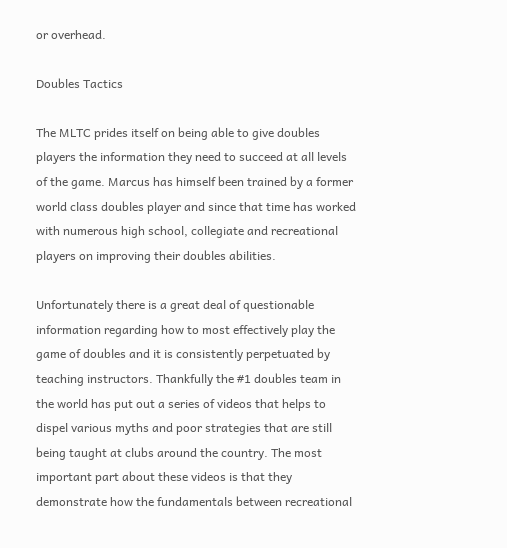or overhead.

Doubles Tactics

The MLTC prides itself on being able to give doubles players the information they need to succeed at all levels of the game. Marcus has himself been trained by a former world class doubles player and since that time has worked with numerous high school, collegiate and recreational players on improving their doubles abilities.

Unfortunately there is a great deal of questionable information regarding how to most effectively play the game of doubles and it is consistently perpetuated by teaching instructors. Thankfully the #1 doubles team in the world has put out a series of videos that helps to dispel various myths and poor strategies that are still being taught at clubs around the country. The most important part about these videos is that they demonstrate how the fundamentals between recreational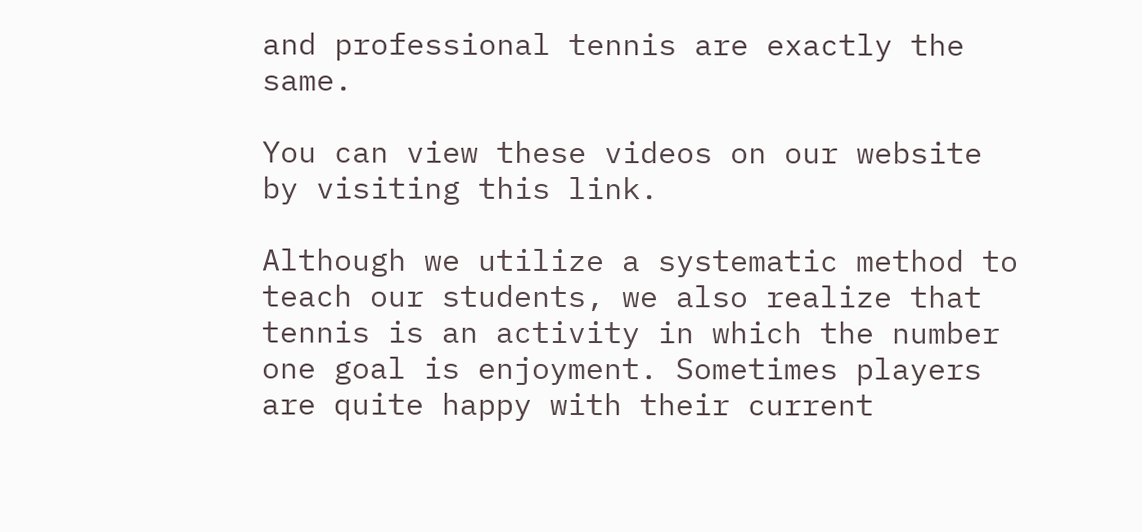and professional tennis are exactly the same.

You can view these videos on our website by visiting this link.

Although we utilize a systematic method to teach our students, we also realize that tennis is an activity in which the number one goal is enjoyment. Sometimes players are quite happy with their current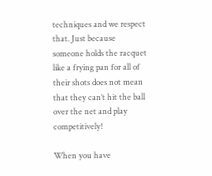techniques and we respect that. Just because someone holds the racquet like a frying pan for all of their shots does not mean that they can’t hit the ball over the net and play competitively!

When you have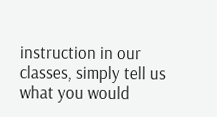instruction in our classes, simply tell us what you would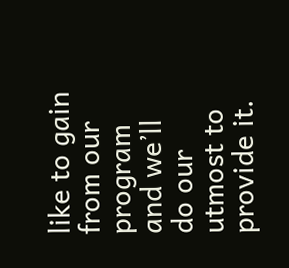like to gain from our program and we’ll do our utmost to provide it.